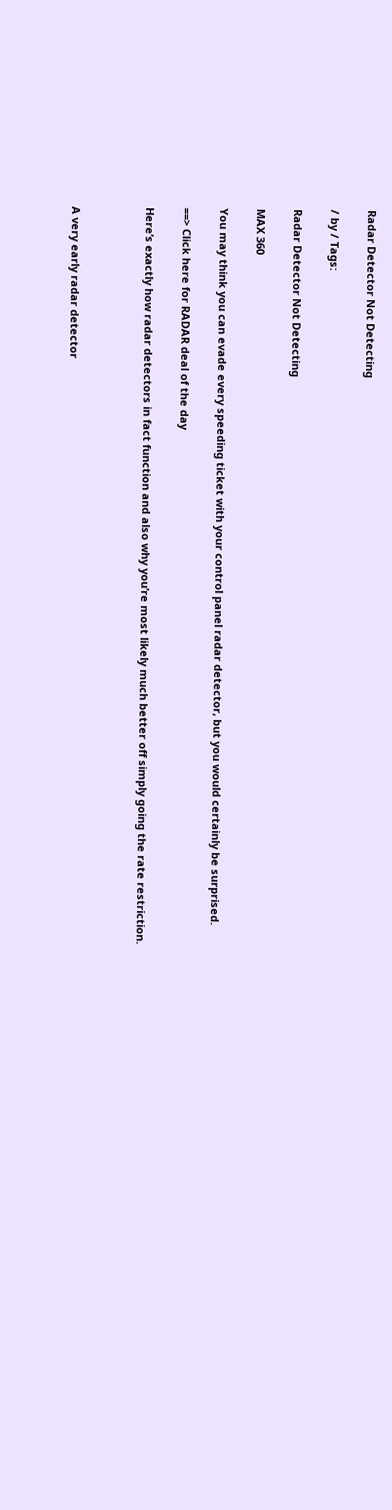Radar Detector Not Detecting

/ by / Tags:

Radar Detector Not Detecting

MAX 360

You may think you can evade every speeding ticket with your control panel radar detector, but you would certainly be surprised.

==> Click here for RADAR deal of the day

Here’s exactly how radar detectors in fact function and also why you’re most likely much better off simply going the rate restriction.



A very early radar detector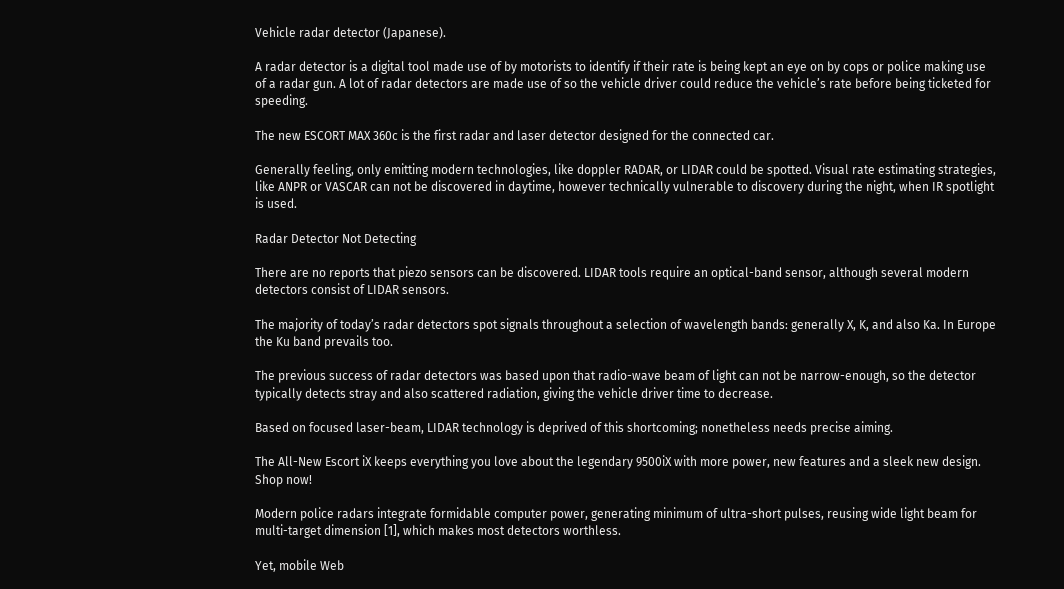Vehicle radar detector (Japanese).

A radar detector is a digital tool made use of by motorists to identify if their rate is being kept an eye on by cops or police making use of a radar gun. A lot of radar detectors are made use of so the vehicle driver could reduce the vehicle’s rate before being ticketed for speeding.

The new ESCORT MAX 360c is the first radar and laser detector designed for the connected car.

Generally feeling, only emitting modern technologies, like doppler RADAR, or LIDAR could be spotted. Visual rate estimating strategies, like ANPR or VASCAR can not be discovered in daytime, however technically vulnerable to discovery during the night, when IR spotlight is used.

Radar Detector Not Detecting

There are no reports that piezo sensors can be discovered. LIDAR tools require an optical-band sensor, although several modern detectors consist of LIDAR sensors.

The majority of today’s radar detectors spot signals throughout a selection of wavelength bands: generally X, K, and also Ka. In Europe the Ku band prevails too.

The previous success of radar detectors was based upon that radio-wave beam of light can not be narrow-enough, so the detector typically detects stray and also scattered radiation, giving the vehicle driver time to decrease.

Based on focused laser-beam, LIDAR technology is deprived of this shortcoming; nonetheless needs precise aiming.

The All-New Escort iX keeps everything you love about the legendary 9500iX with more power, new features and a sleek new design. Shop now!

Modern police radars integrate formidable computer power, generating minimum of ultra-short pulses, reusing wide light beam for multi-target dimension [1], which makes most detectors worthless.

Yet, mobile Web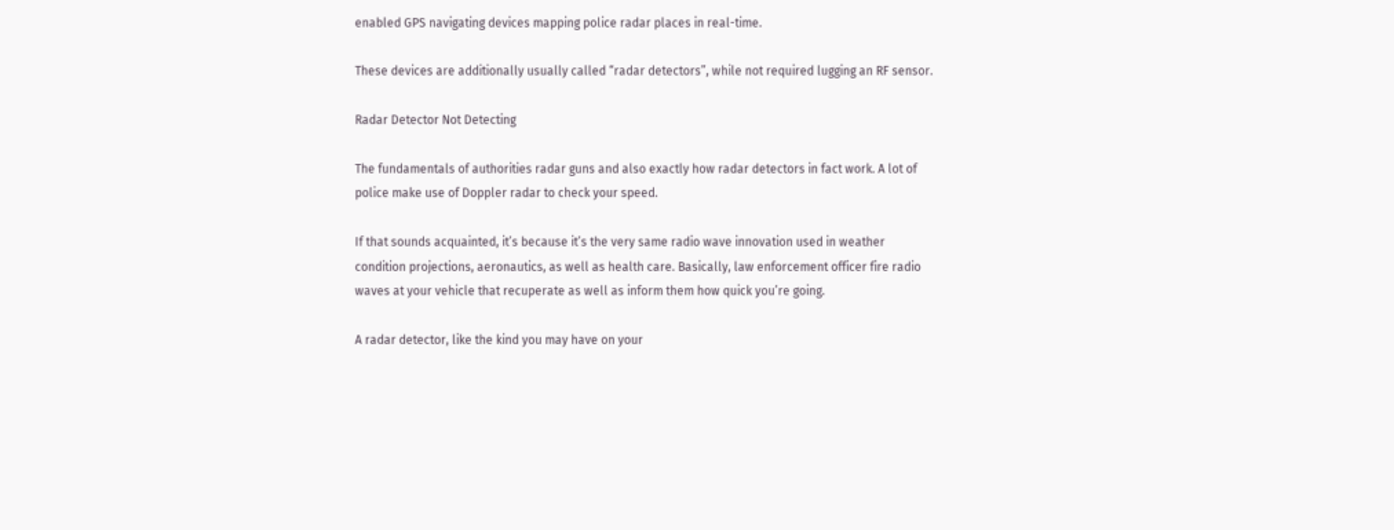enabled GPS navigating devices mapping police radar places in real-time.

These devices are additionally usually called “radar detectors”, while not required lugging an RF sensor.

Radar Detector Not Detecting

The fundamentals of authorities radar guns and also exactly how radar detectors in fact work. A lot of police make use of Doppler radar to check your speed.

If that sounds acquainted, it’s because it’s the very same radio wave innovation used in weather condition projections, aeronautics, as well as health care. Basically, law enforcement officer fire radio waves at your vehicle that recuperate as well as inform them how quick you’re going.

A radar detector, like the kind you may have on your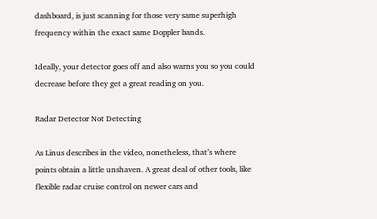dashboard, is just scanning for those very same superhigh frequency within the exact same Doppler bands.

Ideally, your detector goes off and also warns you so you could decrease before they get a great reading on you.

Radar Detector Not Detecting

As Linus describes in the video, nonetheless, that’s where points obtain a little unshaven. A great deal of other tools, like flexible radar cruise control on newer cars and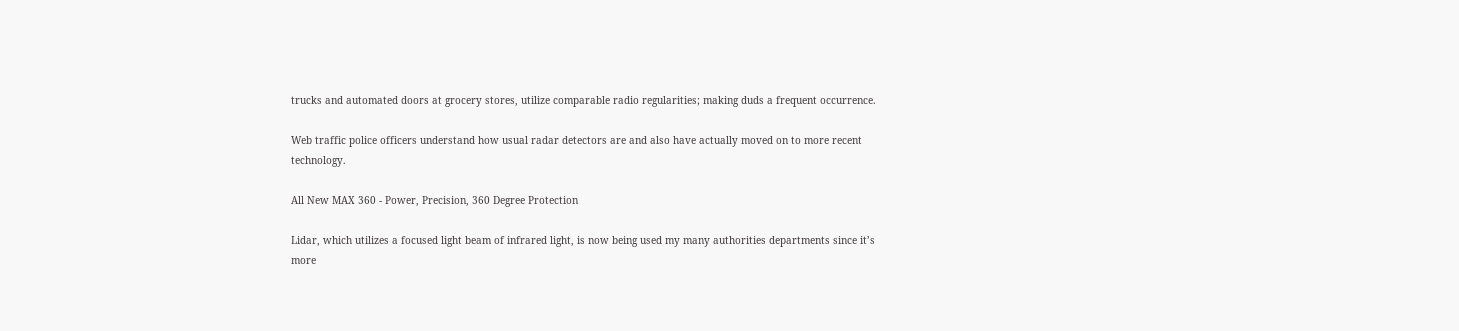trucks and automated doors at grocery stores, utilize comparable radio regularities; making duds a frequent occurrence.

Web traffic police officers understand how usual radar detectors are and also have actually moved on to more recent technology.

All New MAX 360 - Power, Precision, 360 Degree Protection

Lidar, which utilizes a focused light beam of infrared light, is now being used my many authorities departments since it’s more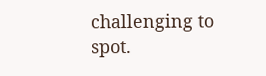challenging to spot.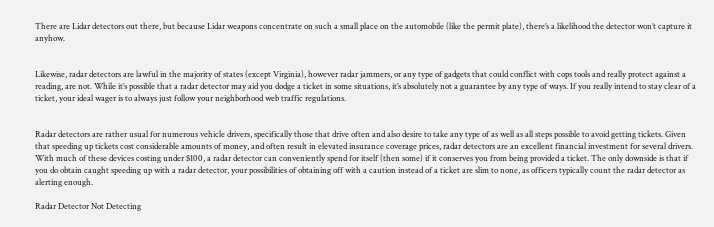There are Lidar detectors out there, but because Lidar weapons concentrate on such a small place on the automobile (like the permit plate), there’s a likelihood the detector won’t capture it anyhow.


Likewise, radar detectors are lawful in the majority of states (except Virginia), however radar jammers, or any type of gadgets that could conflict with cops tools and really protect against a reading, are not. While it’s possible that a radar detector may aid you dodge a ticket in some situations, it’s absolutely not a guarantee by any type of ways. If you really intend to stay clear of a ticket, your ideal wager is to always just follow your neighborhood web traffic regulations.


Radar detectors are rather usual for numerous vehicle drivers, specifically those that drive often and also desire to take any type of as well as all steps possible to avoid getting tickets. Given that speeding up tickets cost considerable amounts of money, and often result in elevated insurance coverage prices, radar detectors are an excellent financial investment for several drivers. With much of these devices costing under $100, a radar detector can conveniently spend for itself (then some) if it conserves you from being provided a ticket. The only downside is that if you do obtain caught speeding up with a radar detector, your possibilities of obtaining off with a caution instead of a ticket are slim to none, as officers typically count the radar detector as alerting enough.

Radar Detector Not Detecting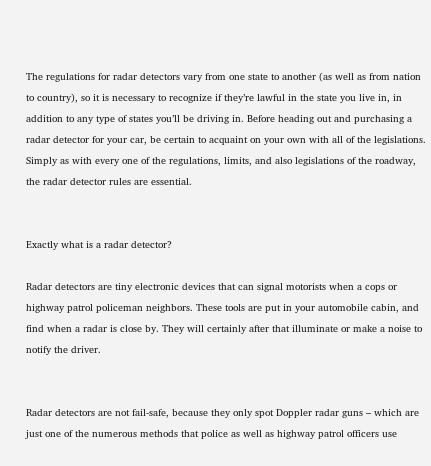The regulations for radar detectors vary from one state to another (as well as from nation to country), so it is necessary to recognize if they’re lawful in the state you live in, in addition to any type of states you’ll be driving in. Before heading out and purchasing a radar detector for your car, be certain to acquaint on your own with all of the legislations. Simply as with every one of the regulations, limits, and also legislations of the roadway, the radar detector rules are essential.


Exactly what is a radar detector?

Radar detectors are tiny electronic devices that can signal motorists when a cops or highway patrol policeman neighbors. These tools are put in your automobile cabin, and find when a radar is close by. They will certainly after that illuminate or make a noise to notify the driver.


Radar detectors are not fail-safe, because they only spot Doppler radar guns – which are just one of the numerous methods that police as well as highway patrol officers use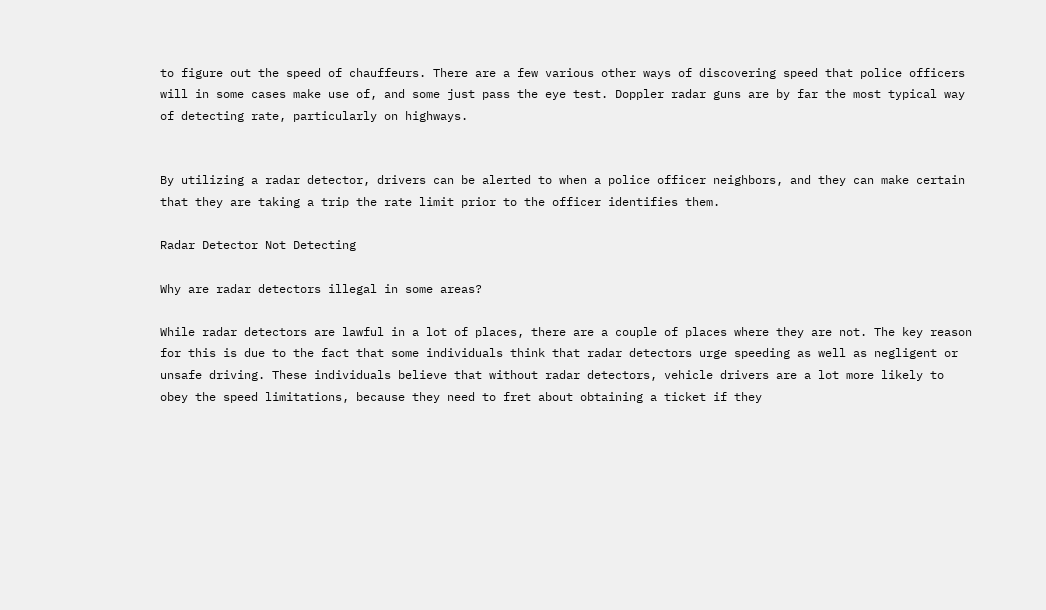to figure out the speed of chauffeurs. There are a few various other ways of discovering speed that police officers will in some cases make use of, and some just pass the eye test. Doppler radar guns are by far the most typical way of detecting rate, particularly on highways.


By utilizing a radar detector, drivers can be alerted to when a police officer neighbors, and they can make certain that they are taking a trip the rate limit prior to the officer identifies them.

Radar Detector Not Detecting

Why are radar detectors illegal in some areas?

While radar detectors are lawful in a lot of places, there are a couple of places where they are not. The key reason for this is due to the fact that some individuals think that radar detectors urge speeding as well as negligent or unsafe driving. These individuals believe that without radar detectors, vehicle drivers are a lot more likely to obey the speed limitations, because they need to fret about obtaining a ticket if they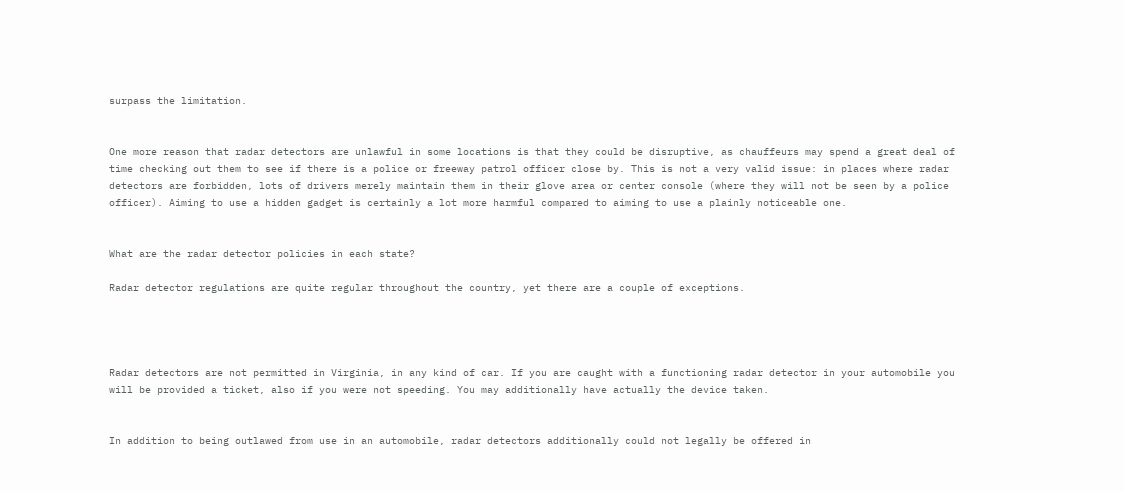surpass the limitation.


One more reason that radar detectors are unlawful in some locations is that they could be disruptive, as chauffeurs may spend a great deal of time checking out them to see if there is a police or freeway patrol officer close by. This is not a very valid issue: in places where radar detectors are forbidden, lots of drivers merely maintain them in their glove area or center console (where they will not be seen by a police officer). Aiming to use a hidden gadget is certainly a lot more harmful compared to aiming to use a plainly noticeable one.


What are the radar detector policies in each state?

Radar detector regulations are quite regular throughout the country, yet there are a couple of exceptions.




Radar detectors are not permitted in Virginia, in any kind of car. If you are caught with a functioning radar detector in your automobile you will be provided a ticket, also if you were not speeding. You may additionally have actually the device taken.


In addition to being outlawed from use in an automobile, radar detectors additionally could not legally be offered in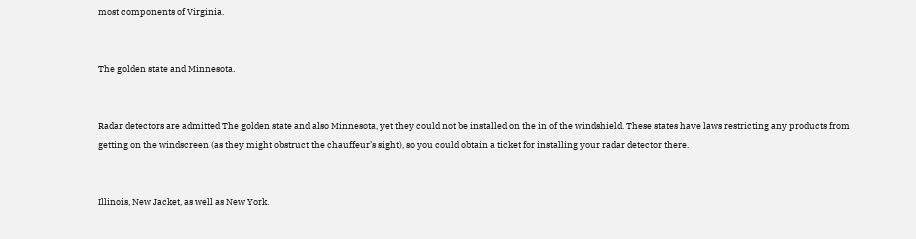most components of Virginia.


The golden state and Minnesota.


Radar detectors are admitted The golden state and also Minnesota, yet they could not be installed on the in of the windshield. These states have laws restricting any products from getting on the windscreen (as they might obstruct the chauffeur’s sight), so you could obtain a ticket for installing your radar detector there.


Illinois, New Jacket, as well as New York.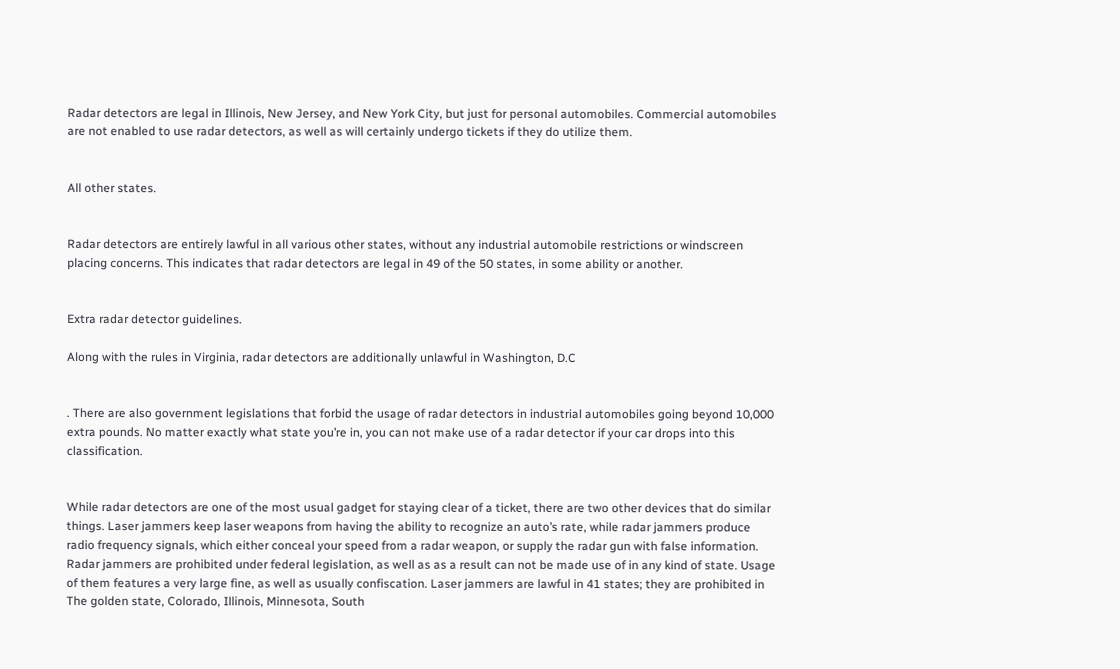Radar detectors are legal in Illinois, New Jersey, and New York City, but just for personal automobiles. Commercial automobiles are not enabled to use radar detectors, as well as will certainly undergo tickets if they do utilize them.


All other states.


Radar detectors are entirely lawful in all various other states, without any industrial automobile restrictions or windscreen placing concerns. This indicates that radar detectors are legal in 49 of the 50 states, in some ability or another.


Extra radar detector guidelines.

Along with the rules in Virginia, radar detectors are additionally unlawful in Washington, D.C


. There are also government legislations that forbid the usage of radar detectors in industrial automobiles going beyond 10,000 extra pounds. No matter exactly what state you’re in, you can not make use of a radar detector if your car drops into this classification.


While radar detectors are one of the most usual gadget for staying clear of a ticket, there are two other devices that do similar things. Laser jammers keep laser weapons from having the ability to recognize an auto’s rate, while radar jammers produce radio frequency signals, which either conceal your speed from a radar weapon, or supply the radar gun with false information. Radar jammers are prohibited under federal legislation, as well as as a result can not be made use of in any kind of state. Usage of them features a very large fine, as well as usually confiscation. Laser jammers are lawful in 41 states; they are prohibited in The golden state, Colorado, Illinois, Minnesota, South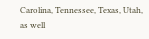Carolina, Tennessee, Texas, Utah, as well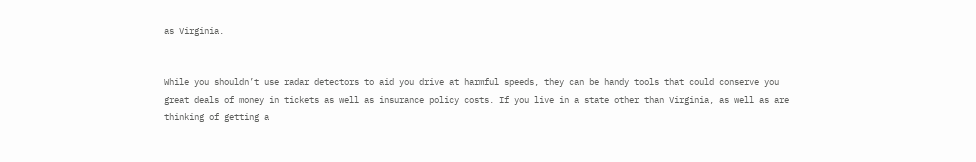as Virginia.


While you shouldn’t use radar detectors to aid you drive at harmful speeds, they can be handy tools that could conserve you great deals of money in tickets as well as insurance policy costs. If you live in a state other than Virginia, as well as are thinking of getting a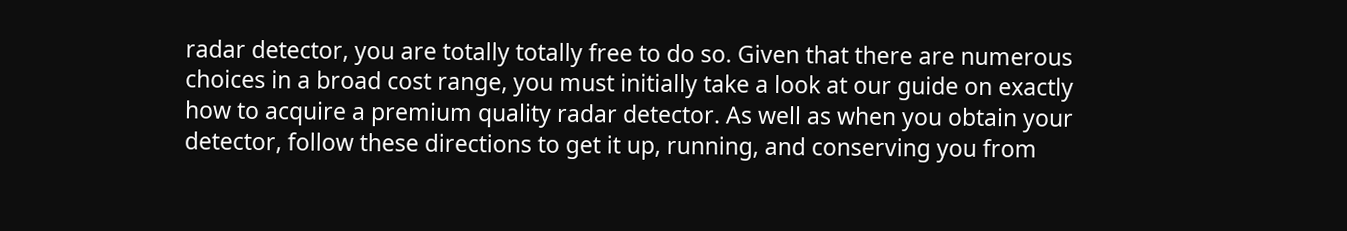radar detector, you are totally totally free to do so. Given that there are numerous choices in a broad cost range, you must initially take a look at our guide on exactly how to acquire a premium quality radar detector. As well as when you obtain your detector, follow these directions to get it up, running, and conserving you from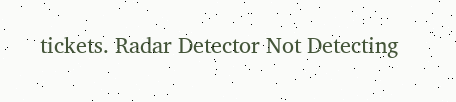tickets. Radar Detector Not Detecting